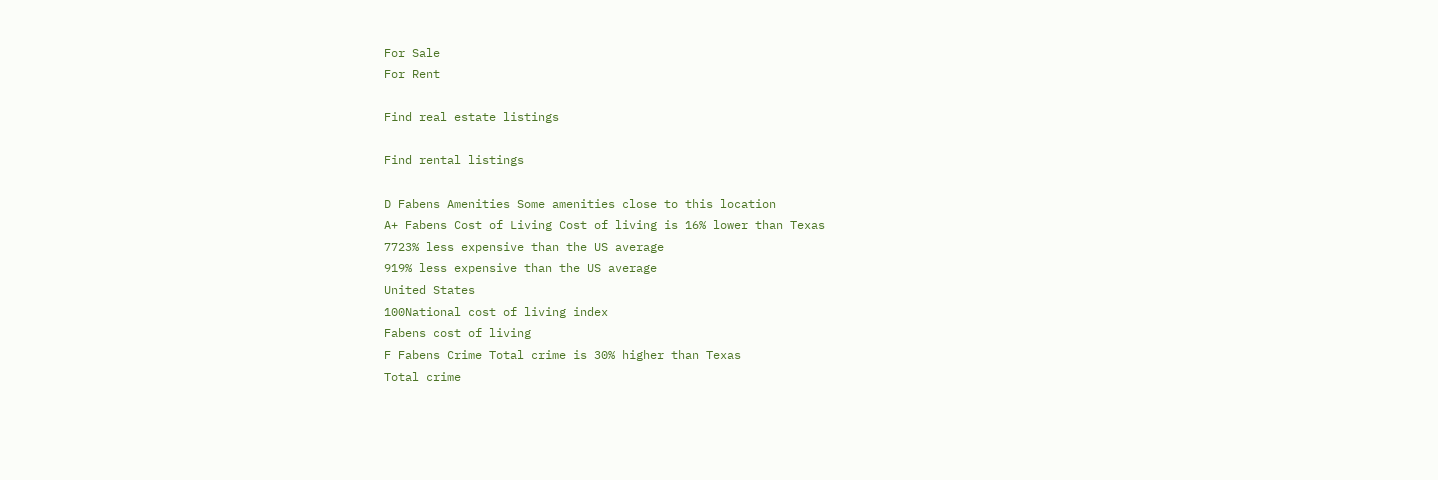For Sale
For Rent

Find real estate listings

Find rental listings

D Fabens Amenities Some amenities close to this location
A+ Fabens Cost of Living Cost of living is 16% lower than Texas
7723% less expensive than the US average
919% less expensive than the US average
United States
100National cost of living index
Fabens cost of living
F Fabens Crime Total crime is 30% higher than Texas
Total crime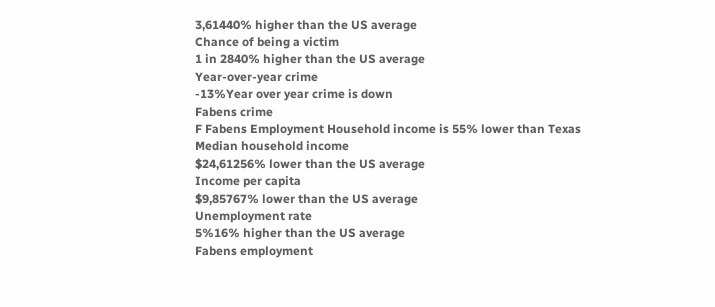3,61440% higher than the US average
Chance of being a victim
1 in 2840% higher than the US average
Year-over-year crime
-13%Year over year crime is down
Fabens crime
F Fabens Employment Household income is 55% lower than Texas
Median household income
$24,61256% lower than the US average
Income per capita
$9,85767% lower than the US average
Unemployment rate
5%16% higher than the US average
Fabens employment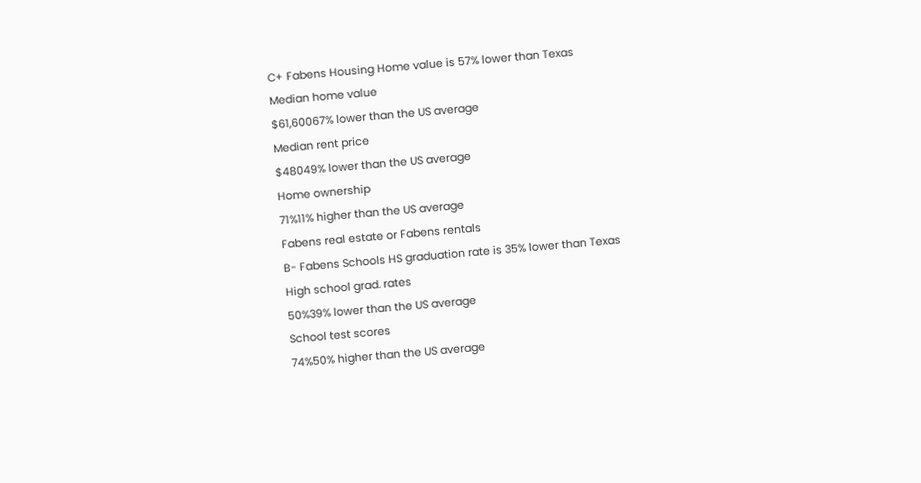C+ Fabens Housing Home value is 57% lower than Texas
Median home value
$61,60067% lower than the US average
Median rent price
$48049% lower than the US average
Home ownership
71%11% higher than the US average
Fabens real estate or Fabens rentals
B- Fabens Schools HS graduation rate is 35% lower than Texas
High school grad. rates
50%39% lower than the US average
School test scores
74%50% higher than the US average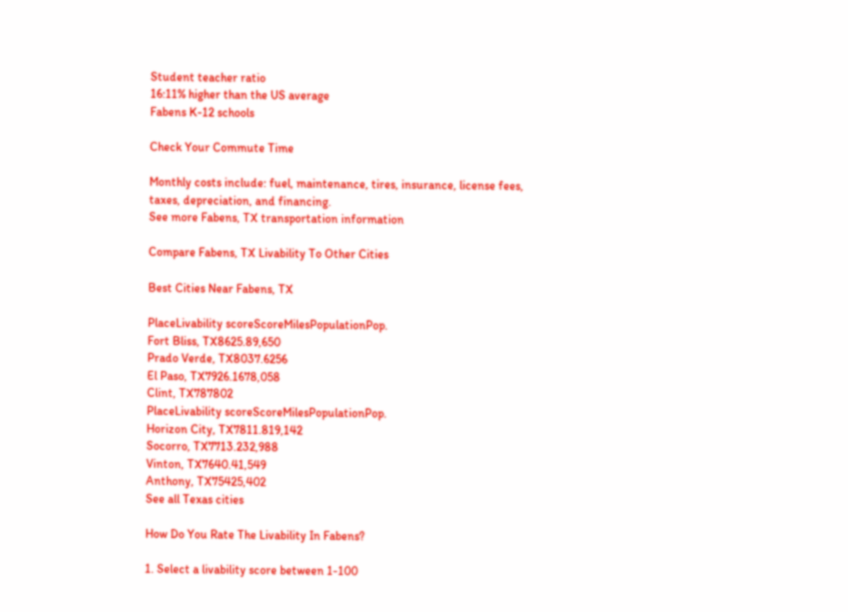Student teacher ratio
16:11% higher than the US average
Fabens K-12 schools

Check Your Commute Time

Monthly costs include: fuel, maintenance, tires, insurance, license fees, taxes, depreciation, and financing.
See more Fabens, TX transportation information

Compare Fabens, TX Livability To Other Cities

Best Cities Near Fabens, TX

PlaceLivability scoreScoreMilesPopulationPop.
Fort Bliss, TX8625.89,650
Prado Verde, TX8037.6256
El Paso, TX7926.1678,058
Clint, TX787802
PlaceLivability scoreScoreMilesPopulationPop.
Horizon City, TX7811.819,142
Socorro, TX7713.232,988
Vinton, TX7640.41,549
Anthony, TX75425,402
See all Texas cities

How Do You Rate The Livability In Fabens?

1. Select a livability score between 1-100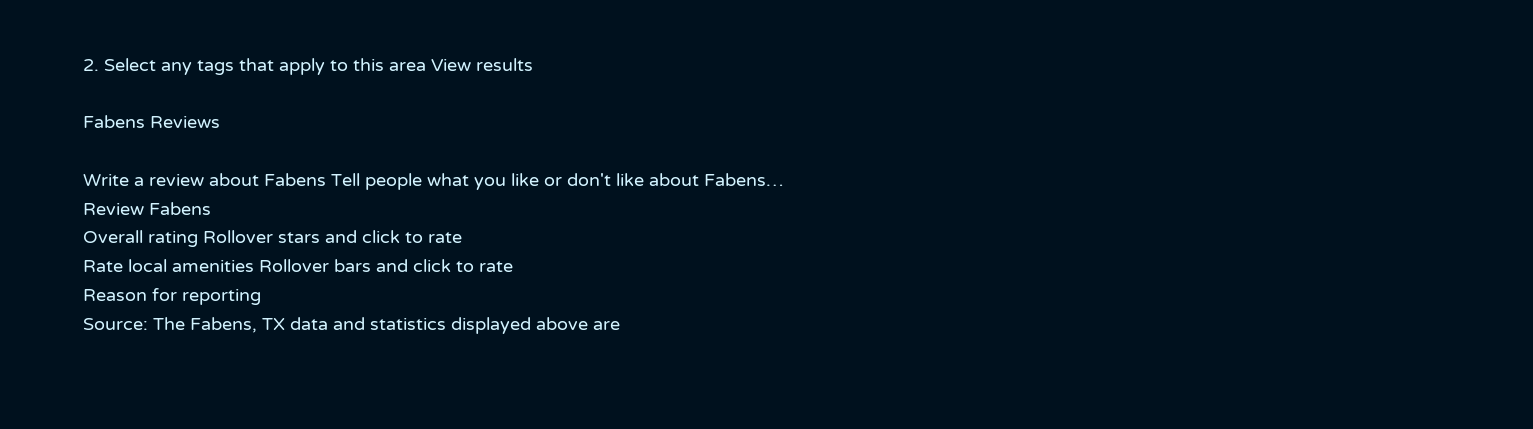2. Select any tags that apply to this area View results

Fabens Reviews

Write a review about Fabens Tell people what you like or don't like about Fabens…
Review Fabens
Overall rating Rollover stars and click to rate
Rate local amenities Rollover bars and click to rate
Reason for reporting
Source: The Fabens, TX data and statistics displayed above are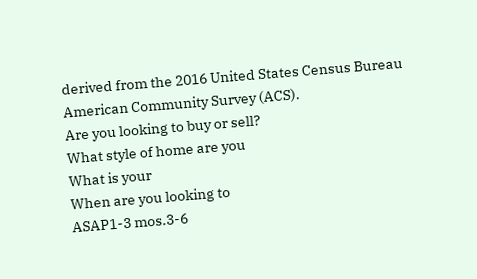derived from the 2016 United States Census Bureau American Community Survey (ACS).
Are you looking to buy or sell?
What style of home are you
What is your
When are you looking to
ASAP1-3 mos.3-6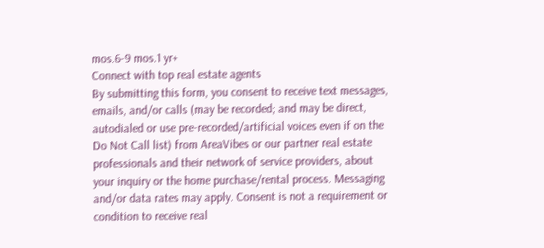mos.6-9 mos.1 yr+
Connect with top real estate agents
By submitting this form, you consent to receive text messages, emails, and/or calls (may be recorded; and may be direct, autodialed or use pre-recorded/artificial voices even if on the Do Not Call list) from AreaVibes or our partner real estate professionals and their network of service providers, about your inquiry or the home purchase/rental process. Messaging and/or data rates may apply. Consent is not a requirement or condition to receive real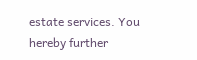estate services. You hereby further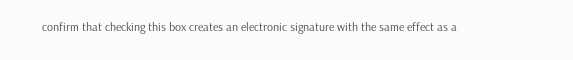confirm that checking this box creates an electronic signature with the same effect as a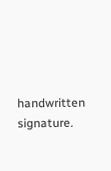handwritten signature.